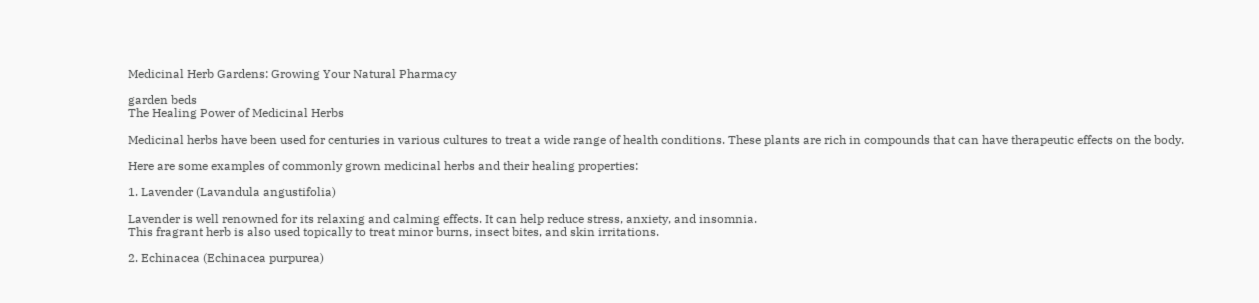Medicinal Herb Gardens: Growing Your Natural Pharmacy

garden beds
The Healing Power of Medicinal Herbs

Medicinal herbs have been used for centuries in various cultures to treat a wide range of health conditions. These plants are rich in compounds that can have therapeutic effects on the body.

Here are some examples of commonly grown medicinal herbs and their healing properties:

1. Lavender (Lavandula angustifolia)

Lavender is well renowned for its relaxing and calming effects. It can help reduce stress, anxiety, and insomnia.
This fragrant herb is also used topically to treat minor burns, insect bites, and skin irritations.

2. Echinacea (Echinacea purpurea)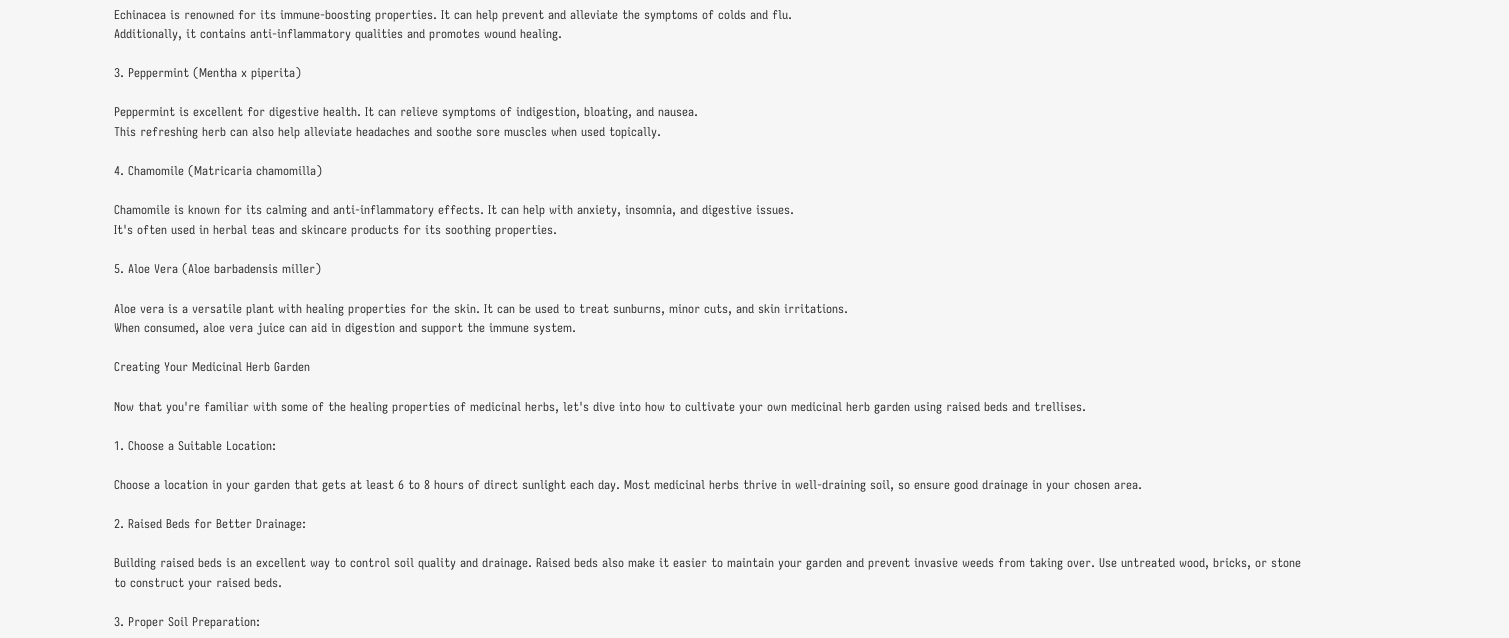Echinacea is renowned for its immune-boosting properties. It can help prevent and alleviate the symptoms of colds and flu.
Additionally, it contains anti-inflammatory qualities and promotes wound healing.

3. Peppermint (Mentha x piperita)

Peppermint is excellent for digestive health. It can relieve symptoms of indigestion, bloating, and nausea.
This refreshing herb can also help alleviate headaches and soothe sore muscles when used topically.

4. Chamomile (Matricaria chamomilla)

Chamomile is known for its calming and anti-inflammatory effects. It can help with anxiety, insomnia, and digestive issues.
It's often used in herbal teas and skincare products for its soothing properties.

5. Aloe Vera (Aloe barbadensis miller)

Aloe vera is a versatile plant with healing properties for the skin. It can be used to treat sunburns, minor cuts, and skin irritations.
When consumed, aloe vera juice can aid in digestion and support the immune system.

Creating Your Medicinal Herb Garden

Now that you're familiar with some of the healing properties of medicinal herbs, let's dive into how to cultivate your own medicinal herb garden using raised beds and trellises.

1. Choose a Suitable Location:

Choose a location in your garden that gets at least 6 to 8 hours of direct sunlight each day. Most medicinal herbs thrive in well-draining soil, so ensure good drainage in your chosen area.

2. Raised Beds for Better Drainage:

Building raised beds is an excellent way to control soil quality and drainage. Raised beds also make it easier to maintain your garden and prevent invasive weeds from taking over. Use untreated wood, bricks, or stone to construct your raised beds.

3. Proper Soil Preparation: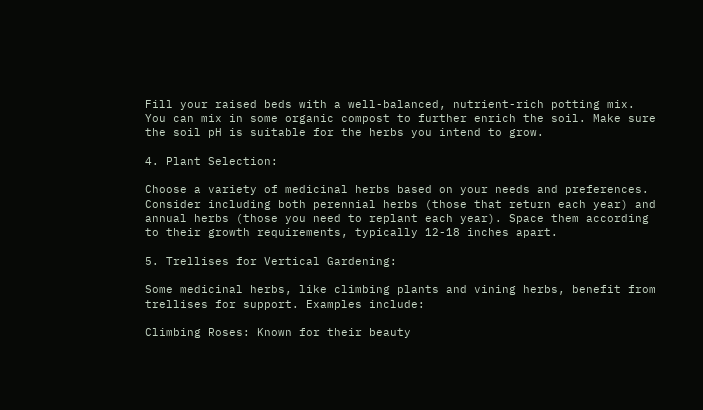Fill your raised beds with a well-balanced, nutrient-rich potting mix. You can mix in some organic compost to further enrich the soil. Make sure the soil pH is suitable for the herbs you intend to grow.

4. Plant Selection:

Choose a variety of medicinal herbs based on your needs and preferences. Consider including both perennial herbs (those that return each year) and annual herbs (those you need to replant each year). Space them according to their growth requirements, typically 12-18 inches apart.

5. Trellises for Vertical Gardening:

Some medicinal herbs, like climbing plants and vining herbs, benefit from trellises for support. Examples include:

Climbing Roses: Known for their beauty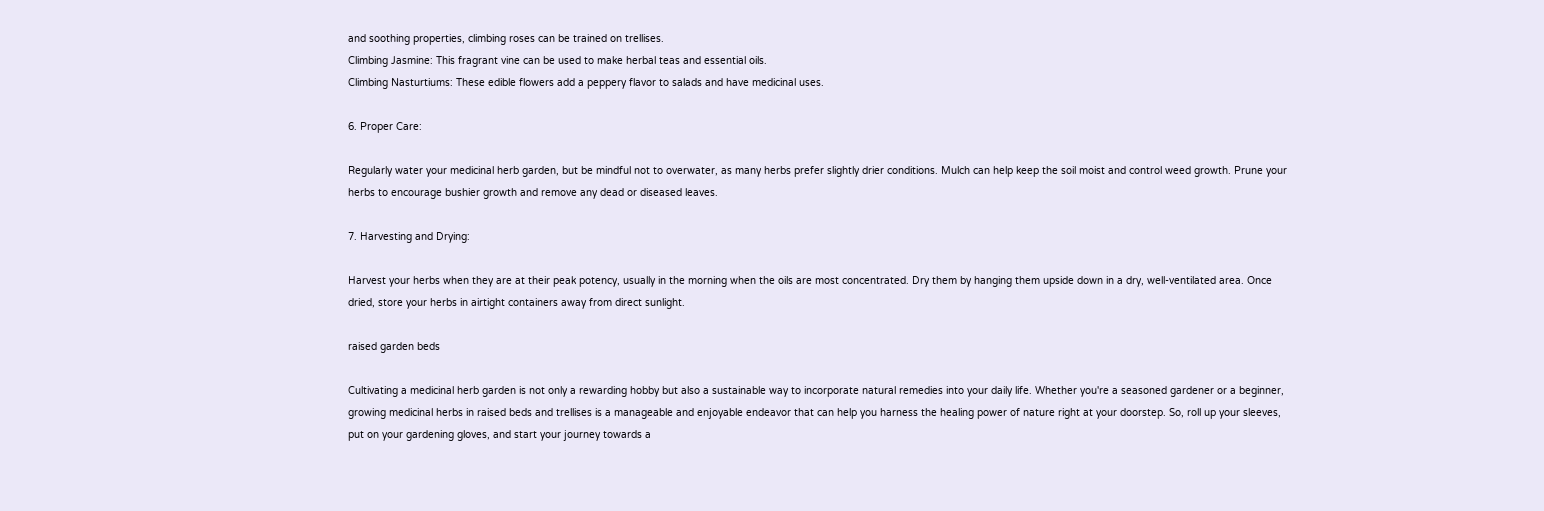and soothing properties, climbing roses can be trained on trellises.
Climbing Jasmine: This fragrant vine can be used to make herbal teas and essential oils.
Climbing Nasturtiums: These edible flowers add a peppery flavor to salads and have medicinal uses.

6. Proper Care:

Regularly water your medicinal herb garden, but be mindful not to overwater, as many herbs prefer slightly drier conditions. Mulch can help keep the soil moist and control weed growth. Prune your herbs to encourage bushier growth and remove any dead or diseased leaves.

7. Harvesting and Drying:

Harvest your herbs when they are at their peak potency, usually in the morning when the oils are most concentrated. Dry them by hanging them upside down in a dry, well-ventilated area. Once dried, store your herbs in airtight containers away from direct sunlight.

raised garden beds

Cultivating a medicinal herb garden is not only a rewarding hobby but also a sustainable way to incorporate natural remedies into your daily life. Whether you're a seasoned gardener or a beginner, growing medicinal herbs in raised beds and trellises is a manageable and enjoyable endeavor that can help you harness the healing power of nature right at your doorstep. So, roll up your sleeves, put on your gardening gloves, and start your journey towards a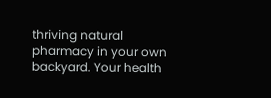thriving natural pharmacy in your own backyard. Your health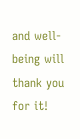and well-being will thank you for it!